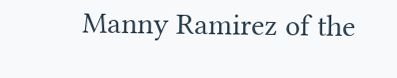Manny Ramirez of the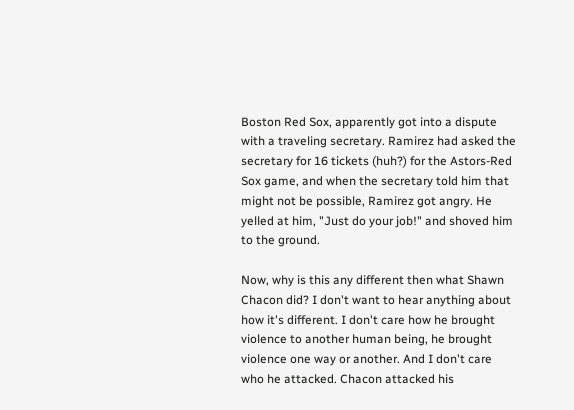Boston Red Sox, apparently got into a dispute with a traveling secretary. Ramirez had asked the secretary for 16 tickets (huh?) for the Astors-Red Sox game, and when the secretary told him that might not be possible, Ramirez got angry. He yelled at him, "Just do your job!" and shoved him to the ground.

Now, why is this any different then what Shawn Chacon did? I don't want to hear anything about how it's different. I don't care how he brought violence to another human being, he brought violence one way or another. And I don't care who he attacked. Chacon attacked his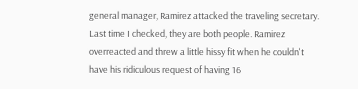general manager, Ramirez attacked the traveling secretary. Last time I checked, they are both people. Ramirez overreacted and threw a little hissy fit when he couldn't have his ridiculous request of having 16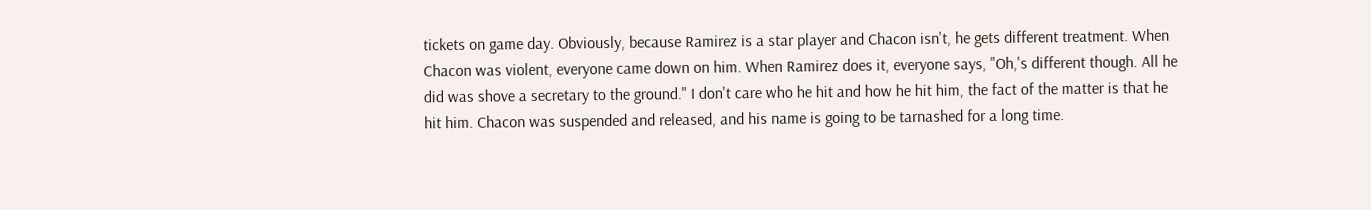tickets on game day. Obviously, because Ramirez is a star player and Chacon isn't, he gets different treatment. When Chacon was violent, everyone came down on him. When Ramirez does it, everyone says, "Oh,'s different though. All he did was shove a secretary to the ground." I don't care who he hit and how he hit him, the fact of the matter is that he hit him. Chacon was suspended and released, and his name is going to be tarnashed for a long time.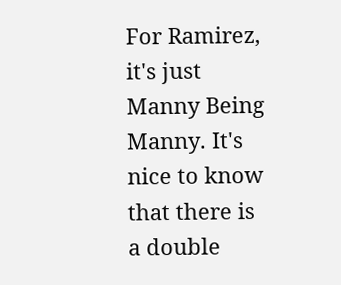For Ramirez, it's just Manny Being Manny. It's nice to know that there is a double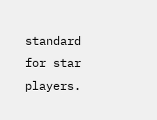standard for star players.